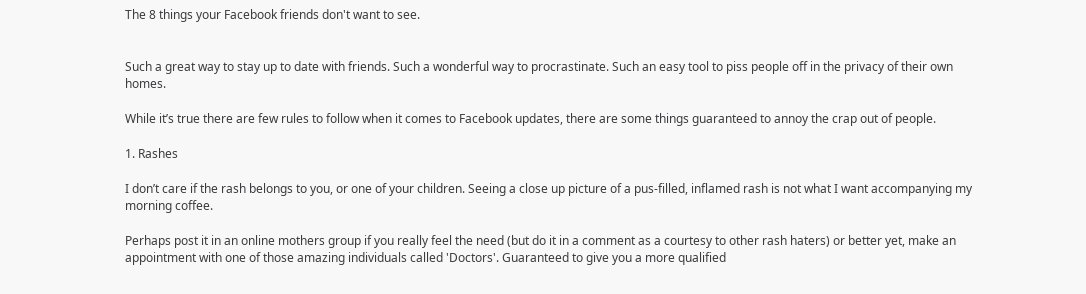The 8 things your Facebook friends don't want to see.


Such a great way to stay up to date with friends. Such a wonderful way to procrastinate. Such an easy tool to piss people off in the privacy of their own homes.

While it’s true there are few rules to follow when it comes to Facebook updates, there are some things guaranteed to annoy the crap out of people.

1. Rashes

I don’t care if the rash belongs to you, or one of your children. Seeing a close up picture of a pus-filled, inflamed rash is not what I want accompanying my morning coffee.

Perhaps post it in an online mothers group if you really feel the need (but do it in a comment as a courtesy to other rash haters) or better yet, make an appointment with one of those amazing individuals called 'Doctors'. Guaranteed to give you a more qualified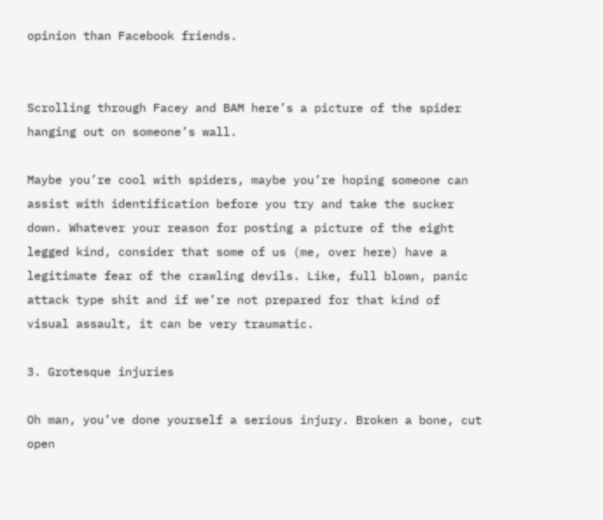opinion than Facebook friends.


Scrolling through Facey and BAM here’s a picture of the spider hanging out on someone’s wall.

Maybe you’re cool with spiders, maybe you’re hoping someone can assist with identification before you try and take the sucker down. Whatever your reason for posting a picture of the eight legged kind, consider that some of us (me, over here) have a legitimate fear of the crawling devils. Like, full blown, panic attack type shit and if we’re not prepared for that kind of visual assault, it can be very traumatic.

3. Grotesque injuries

Oh man, you’ve done yourself a serious injury. Broken a bone, cut open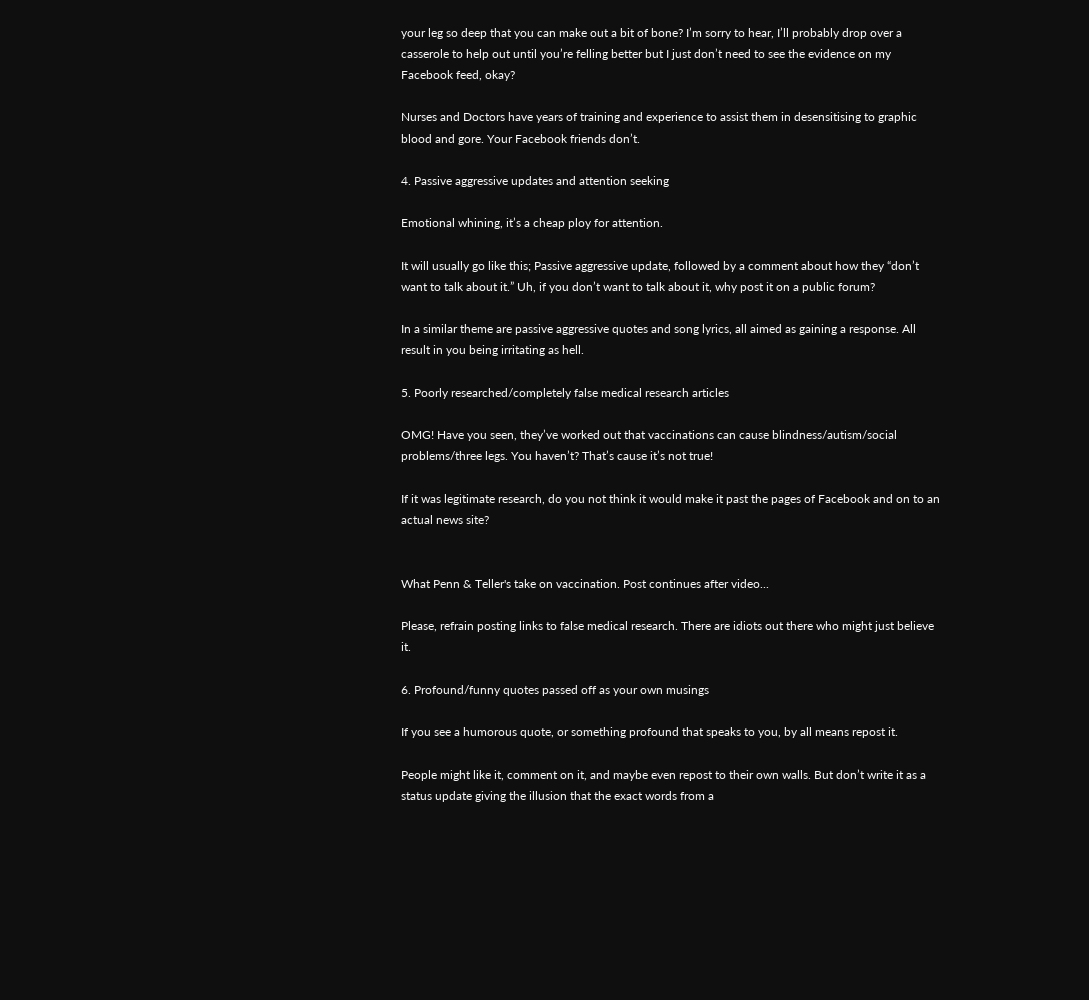your leg so deep that you can make out a bit of bone? I’m sorry to hear, I’ll probably drop over a casserole to help out until you’re felling better but I just don’t need to see the evidence on my Facebook feed, okay?

Nurses and Doctors have years of training and experience to assist them in desensitising to graphic blood and gore. Your Facebook friends don’t.

4. Passive aggressive updates and attention seeking

Emotional whining, it’s a cheap ploy for attention.

It will usually go like this; Passive aggressive update, followed by a comment about how they “don’t want to talk about it.” Uh, if you don’t want to talk about it, why post it on a public forum?

In a similar theme are passive aggressive quotes and song lyrics, all aimed as gaining a response. All result in you being irritating as hell.

5. Poorly researched/completely false medical research articles

OMG! Have you seen, they’ve worked out that vaccinations can cause blindness/autism/social problems/three legs. You haven’t? That’s cause it’s not true!

If it was legitimate research, do you not think it would make it past the pages of Facebook and on to an actual news site?


What Penn & Teller's take on vaccination. Post continues after video...

Please, refrain posting links to false medical research. There are idiots out there who might just believe it.

6. Profound/funny quotes passed off as your own musings

If you see a humorous quote, or something profound that speaks to you, by all means repost it.

People might like it, comment on it, and maybe even repost to their own walls. But don’t write it as a status update giving the illusion that the exact words from a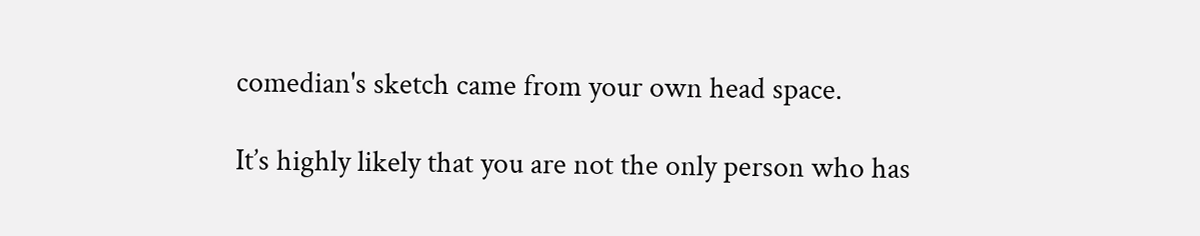comedian's sketch came from your own head space.

It’s highly likely that you are not the only person who has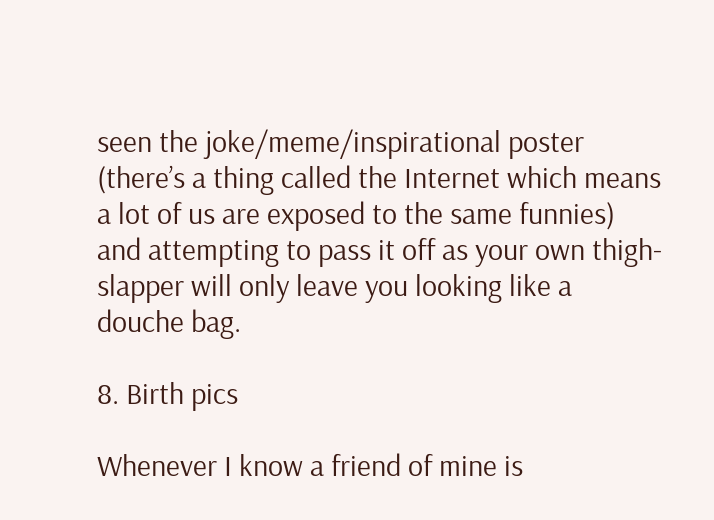seen the joke/meme/inspirational poster (there’s a thing called the Internet which means a lot of us are exposed to the same funnies) and attempting to pass it off as your own thigh-slapper will only leave you looking like a douche bag.

8. Birth pics

Whenever I know a friend of mine is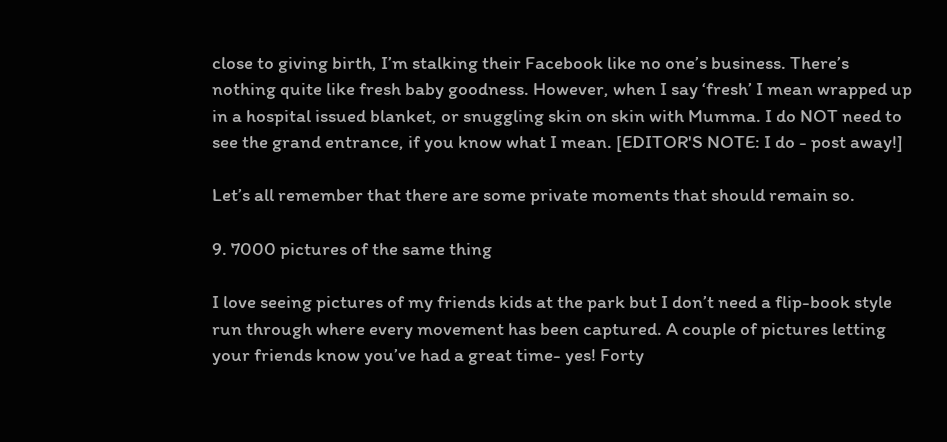close to giving birth, I’m stalking their Facebook like no one’s business. There’s nothing quite like fresh baby goodness. However, when I say ‘fresh’ I mean wrapped up in a hospital issued blanket, or snuggling skin on skin with Mumma. I do NOT need to see the grand entrance, if you know what I mean. [EDITOR'S NOTE: I do - post away!]

Let’s all remember that there are some private moments that should remain so.

9. 7000 pictures of the same thing

I love seeing pictures of my friends kids at the park but I don’t need a flip-book style run through where every movement has been captured. A couple of pictures letting your friends know you’ve had a great time- yes! Forty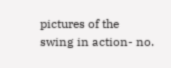pictures of the swing in action- no.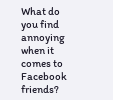What do you find annoying when it comes to Facebook friends?